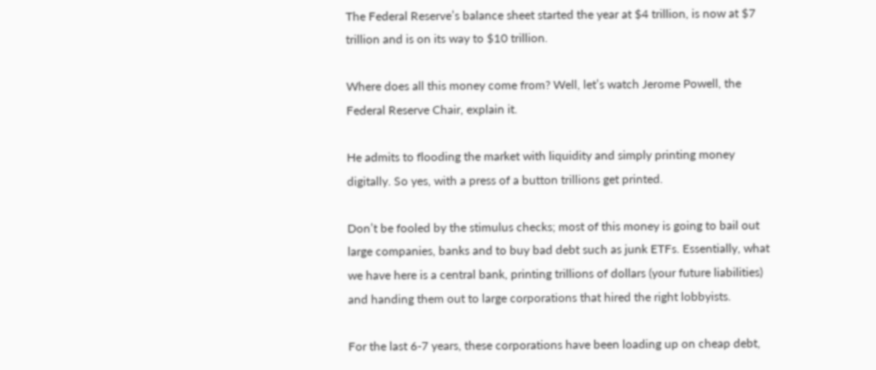The Federal Reserve’s balance sheet started the year at $4 trillion, is now at $7 trillion and is on its way to $10 trillion.

Where does all this money come from? Well, let’s watch Jerome Powell, the Federal Reserve Chair, explain it.

He admits to flooding the market with liquidity and simply printing money digitally. So yes, with a press of a button trillions get printed.

Don’t be fooled by the stimulus checks; most of this money is going to bail out large companies, banks and to buy bad debt such as junk ETFs. Essentially, what we have here is a central bank, printing trillions of dollars (your future liabilities) and handing them out to large corporations that hired the right lobbyists.

For the last 6-7 years, these corporations have been loading up on cheap debt,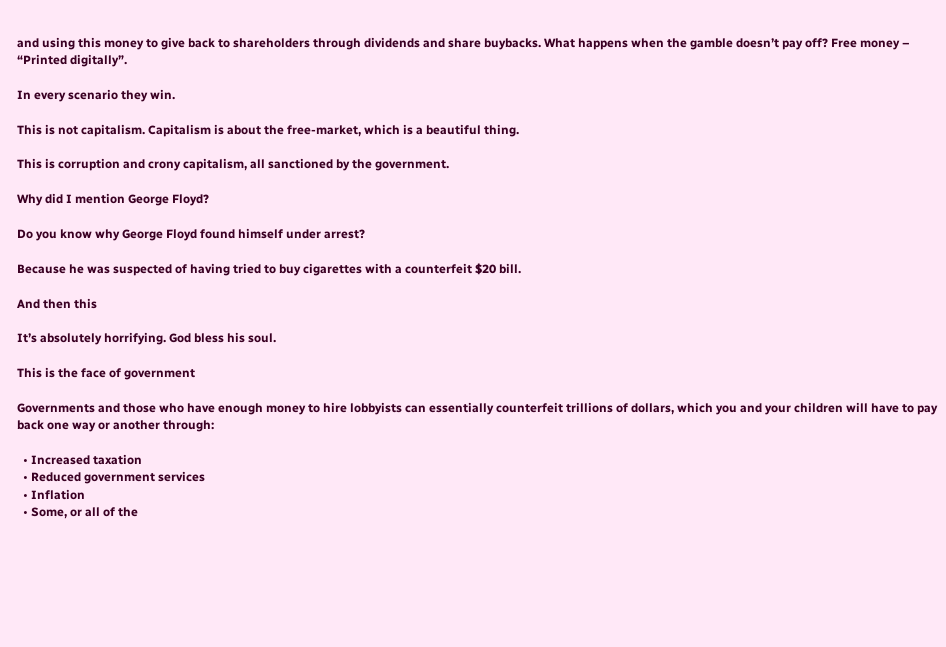and using this money to give back to shareholders through dividends and share buybacks. What happens when the gamble doesn’t pay off? Free money – “Printed digitally”.

In every scenario they win.

This is not capitalism. Capitalism is about the free-market, which is a beautiful thing.

This is corruption and crony capitalism, all sanctioned by the government.

Why did I mention George Floyd?

Do you know why George Floyd found himself under arrest?

Because he was suspected of having tried to buy cigarettes with a counterfeit $20 bill.

And then this

It’s absolutely horrifying. God bless his soul.

This is the face of government

Governments and those who have enough money to hire lobbyists can essentially counterfeit trillions of dollars, which you and your children will have to pay back one way or another through:

  • Increased taxation
  • Reduced government services
  • Inflation
  • Some, or all of the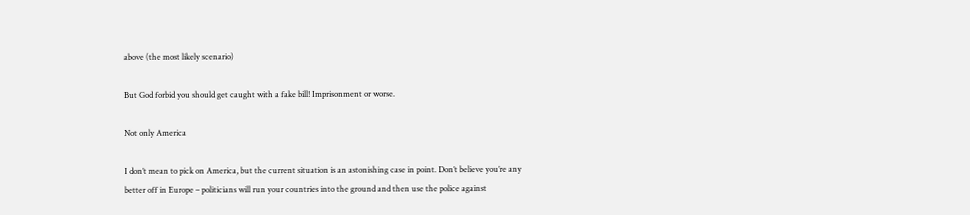above (the most likely scenario)

But God forbid you should get caught with a fake bill! Imprisonment or worse.

Not only America

I don’t mean to pick on America, but the current situation is an astonishing case in point. Don’t believe you’re any better off in Europe – politicians will run your countries into the ground and then use the police against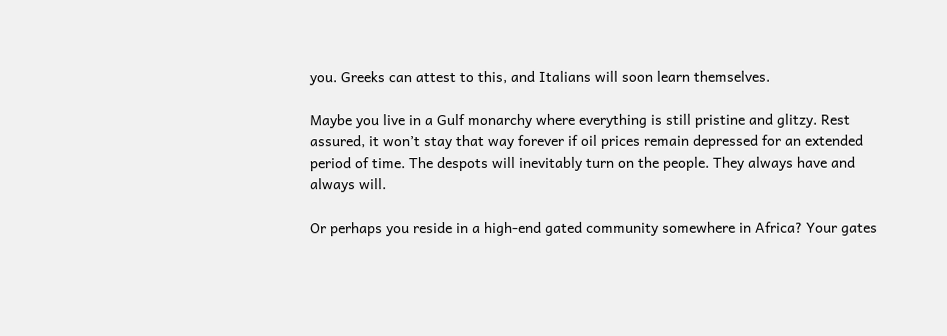you. Greeks can attest to this, and Italians will soon learn themselves.

Maybe you live in a Gulf monarchy where everything is still pristine and glitzy. Rest assured, it won’t stay that way forever if oil prices remain depressed for an extended period of time. The despots will inevitably turn on the people. They always have and always will.

Or perhaps you reside in a high-end gated community somewhere in Africa? Your gates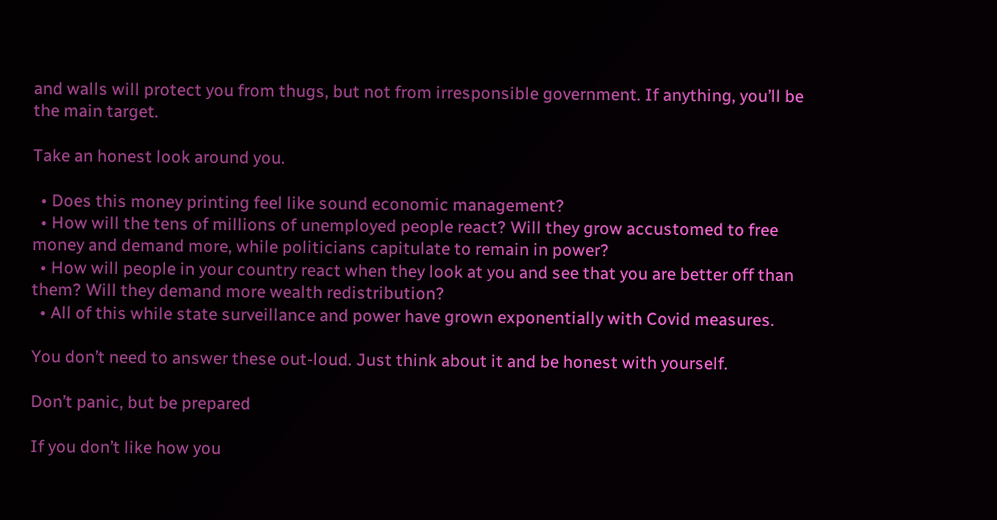and walls will protect you from thugs, but not from irresponsible government. If anything, you’ll be the main target.

Take an honest look around you.

  • Does this money printing feel like sound economic management?
  • How will the tens of millions of unemployed people react? Will they grow accustomed to free money and demand more, while politicians capitulate to remain in power?
  • How will people in your country react when they look at you and see that you are better off than them? Will they demand more wealth redistribution?
  • All of this while state surveillance and power have grown exponentially with Covid measures.

You don’t need to answer these out-loud. Just think about it and be honest with yourself.

Don’t panic, but be prepared

If you don’t like how you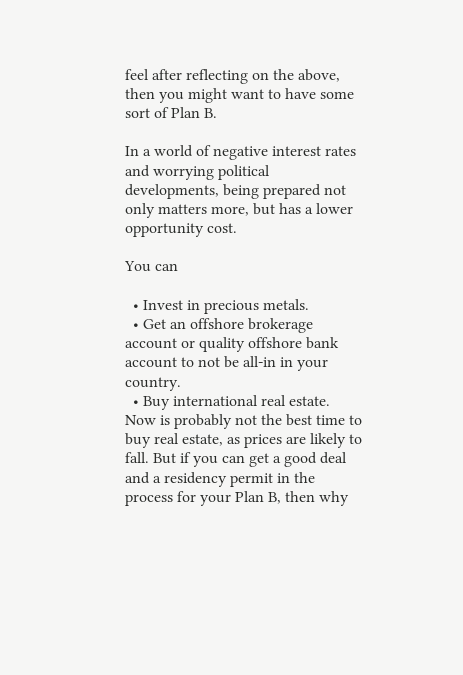feel after reflecting on the above, then you might want to have some sort of Plan B.

In a world of negative interest rates and worrying political developments, being prepared not only matters more, but has a lower opportunity cost.

You can

  • Invest in precious metals.
  • Get an offshore brokerage account or quality offshore bank account to not be all-in in your country.
  • Buy international real estate. Now is probably not the best time to buy real estate, as prices are likely to fall. But if you can get a good deal and a residency permit in the process for your Plan B, then why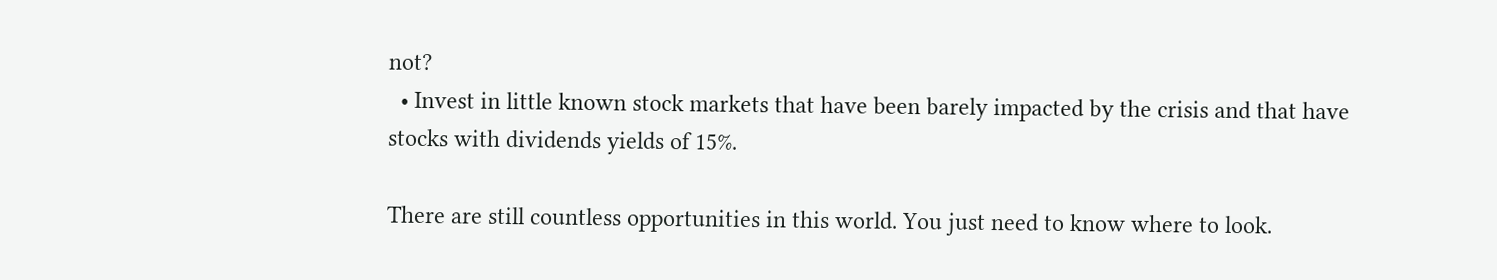not?
  • Invest in little known stock markets that have been barely impacted by the crisis and that have stocks with dividends yields of 15%.

There are still countless opportunities in this world. You just need to know where to look.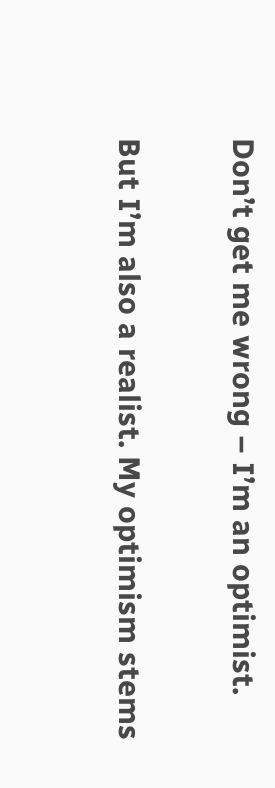Don’t get me wrong – I’m an optimist.

But I’m also a realist. My optimism stems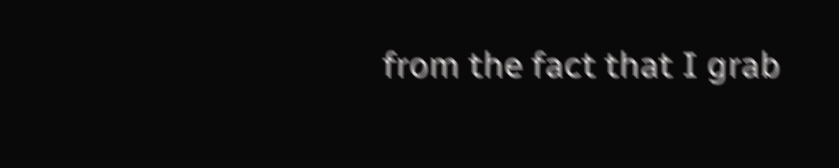from the fact that I grab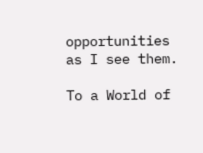opportunities as I see them.

To a World of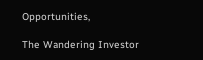Opportunities,

The Wandering Investor